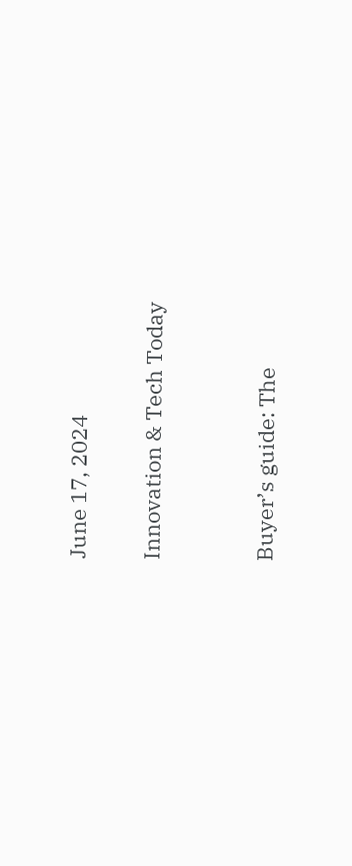June 17, 2024

Innovation & Tech Today


Buyer’s guide: The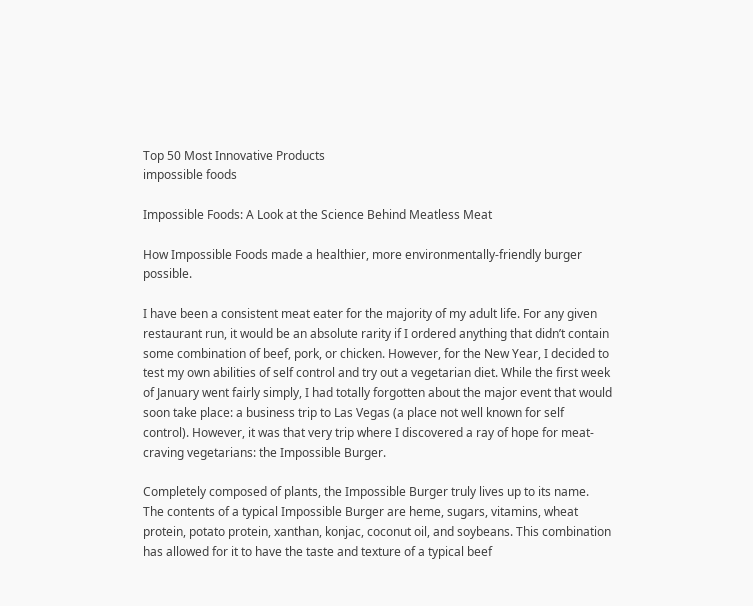Top 50 Most Innovative Products
impossible foods

Impossible Foods: A Look at the Science Behind Meatless Meat

How Impossible Foods made a healthier, more environmentally-friendly burger possible.

I have been a consistent meat eater for the majority of my adult life. For any given restaurant run, it would be an absolute rarity if I ordered anything that didn’t contain some combination of beef, pork, or chicken. However, for the New Year, I decided to test my own abilities of self control and try out a vegetarian diet. While the first week of January went fairly simply, I had totally forgotten about the major event that would soon take place: a business trip to Las Vegas (a place not well known for self control). However, it was that very trip where I discovered a ray of hope for meat-craving vegetarians: the Impossible Burger.

Completely composed of plants, the Impossible Burger truly lives up to its name. The contents of a typical Impossible Burger are heme, sugars, vitamins, wheat protein, potato protein, xanthan, konjac, coconut oil, and soybeans. This combination has allowed for it to have the taste and texture of a typical beef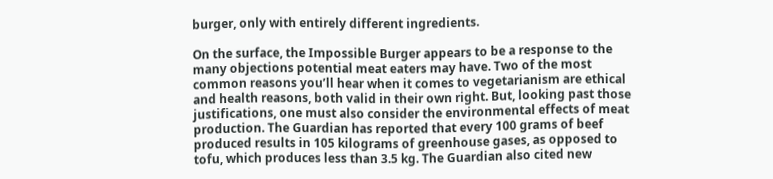burger, only with entirely different ingredients.

On the surface, the Impossible Burger appears to be a response to the many objections potential meat eaters may have. Two of the most common reasons you’ll hear when it comes to vegetarianism are ethical and health reasons, both valid in their own right. But, looking past those justifications, one must also consider the environmental effects of meat production. The Guardian has reported that every 100 grams of beef produced results in 105 kilograms of greenhouse gases, as opposed to tofu, which produces less than 3.5 kg. The Guardian also cited new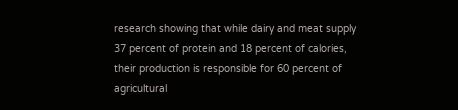research showing that while dairy and meat supply 37 percent of protein and 18 percent of calories, their production is responsible for 60 percent of agricultural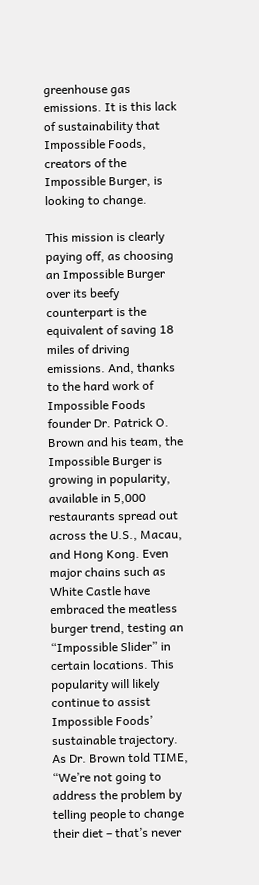greenhouse gas emissions. It is this lack of sustainability that Impossible Foods, creators of the Impossible Burger, is looking to change.

This mission is clearly paying off, as choosing an Impossible Burger over its beefy counterpart is the equivalent of saving 18 miles of driving emissions. And, thanks to the hard work of Impossible Foods founder Dr. Patrick O. Brown and his team, the Impossible Burger is growing in popularity, available in 5,000 restaurants spread out across the U.S., Macau, and Hong Kong. Even major chains such as White Castle have embraced the meatless burger trend, testing an “Impossible Slider” in certain locations. This popularity will likely continue to assist Impossible Foods’ sustainable trajectory. As Dr. Brown told TIME, “We’re not going to address the problem by telling people to change their diet – that’s never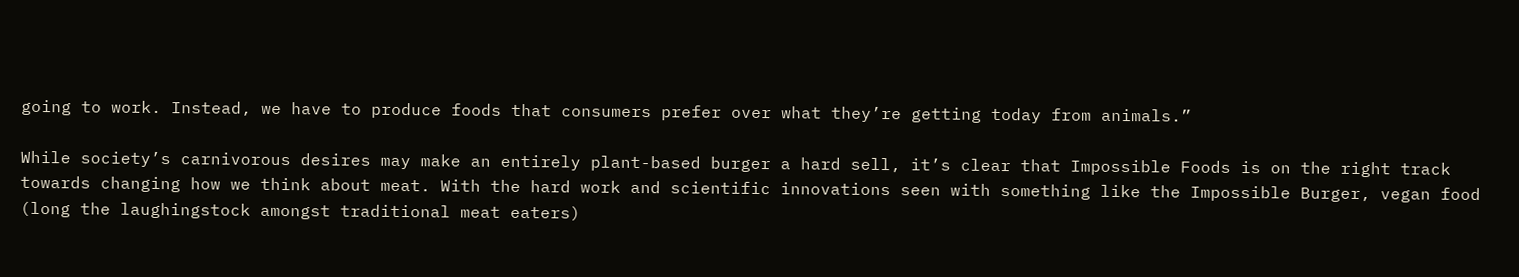going to work. Instead, we have to produce foods that consumers prefer over what they’re getting today from animals.”

While society’s carnivorous desires may make an entirely plant-based burger a hard sell, it’s clear that Impossible Foods is on the right track towards changing how we think about meat. With the hard work and scientific innovations seen with something like the Impossible Burger, vegan food (long the laughingstock amongst traditional meat eaters)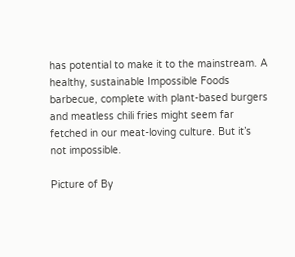has potential to make it to the mainstream. A healthy, sustainable Impossible Foods barbecue, complete with plant-based burgers and meatless chili fries might seem far fetched in our meat-loving culture. But it’s not impossible.

Picture of By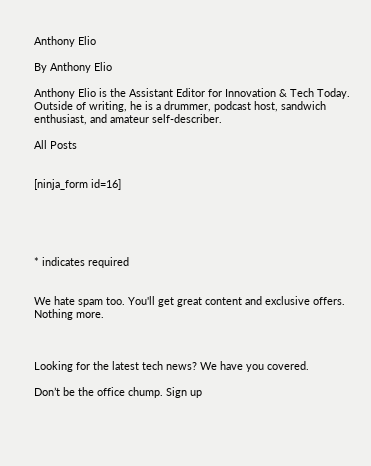Anthony Elio

By Anthony Elio

Anthony Elio is the Assistant Editor for Innovation & Tech Today. Outside of writing, he is a drummer, podcast host, sandwich enthusiast, and amateur self-describer.

All Posts


[ninja_form id=16]





* indicates required


We hate spam too. You'll get great content and exclusive offers. Nothing more.



Looking for the latest tech news? We have you covered.

Don’t be the office chump. Sign up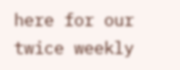here for our twice weekly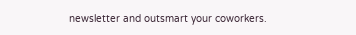newsletter and outsmart your coworkers.